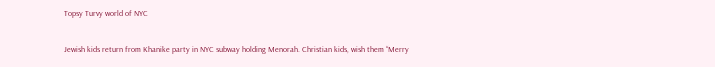Topsy Turvy world of NYC

Jewish kids return from Khanike party in NYC subway holding Menorah. Christian kids, wish them “Merry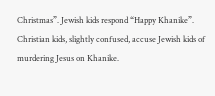Christmas”. Jewish kids respond “Happy Khanike”. Christian kids, slightly confused, accuse Jewish kids of murdering Jesus on Khanike.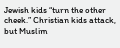Jewish kids “turn the other cheek.” Christian kids attack, but Muslim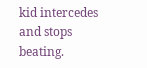kid intercedes and stops beating.